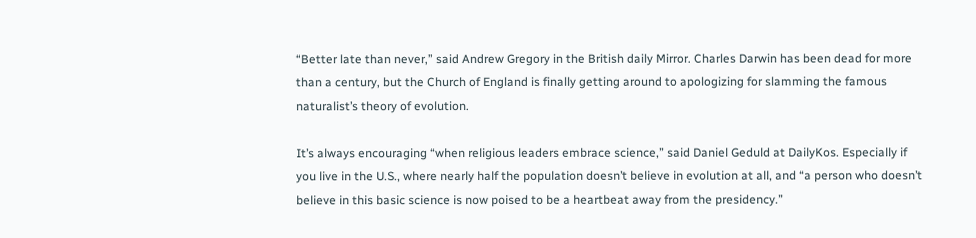“Better late than never,” said Andrew Gregory in the British daily Mirror. Charles Darwin has been dead for more than a century, but the Church of England is finally getting around to apologizing for slamming the famous naturalist’s theory of evolution.

It’s always encouraging “when religious leaders embrace science,” said Daniel Geduld at DailyKos. Especially if you live in the U.S., where nearly half the population doesn’t believe in evolution at all, and “a person who doesn’t believe in this basic science is now poised to be a heartbeat away from the presidency.”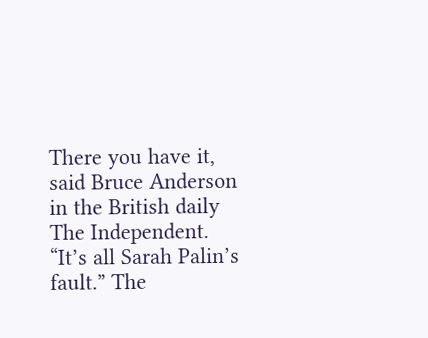There you have it, said Bruce Anderson in the British daily The Independent. “It’s all Sarah Palin’s fault.” The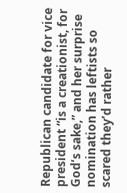Republican candidate for vice president “is a creationist, for God’s sake,” and her surprise nomination has leftists so scared they’d rather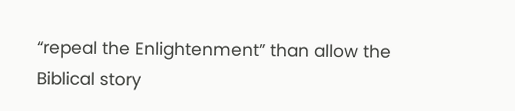“repeal the Enlightenment” than allow the Biblical story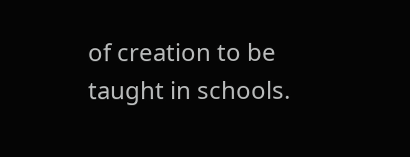of creation to be taught in schools.